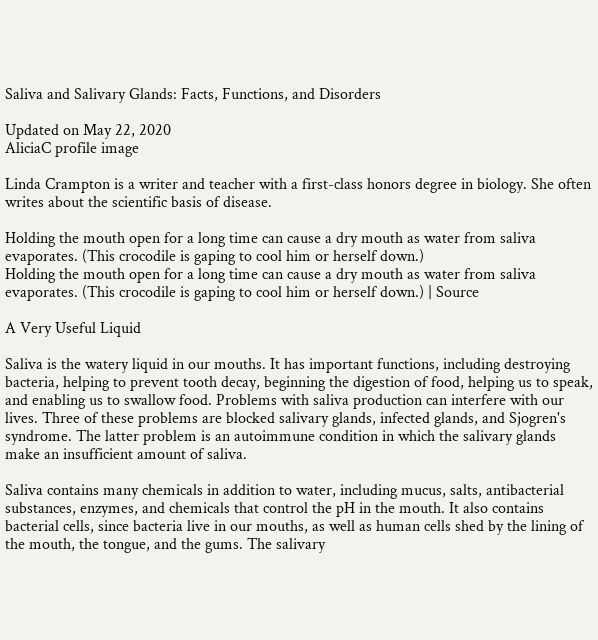Saliva and Salivary Glands: Facts, Functions, and Disorders

Updated on May 22, 2020
AliciaC profile image

Linda Crampton is a writer and teacher with a first-class honors degree in biology. She often writes about the scientific basis of disease.

Holding the mouth open for a long time can cause a dry mouth as water from saliva evaporates. (This crocodile is gaping to cool him or herself down.)
Holding the mouth open for a long time can cause a dry mouth as water from saliva evaporates. (This crocodile is gaping to cool him or herself down.) | Source

A Very Useful Liquid

Saliva is the watery liquid in our mouths. It has important functions, including destroying bacteria, helping to prevent tooth decay, beginning the digestion of food, helping us to speak, and enabling us to swallow food. Problems with saliva production can interfere with our lives. Three of these problems are blocked salivary glands, infected glands, and Sjogren's syndrome. The latter problem is an autoimmune condition in which the salivary glands make an insufficient amount of saliva.

Saliva contains many chemicals in addition to water, including mucus, salts, antibacterial substances, enzymes, and chemicals that control the pH in the mouth. It also contains bacterial cells, since bacteria live in our mouths, as well as human cells shed by the lining of the mouth, the tongue, and the gums. The salivary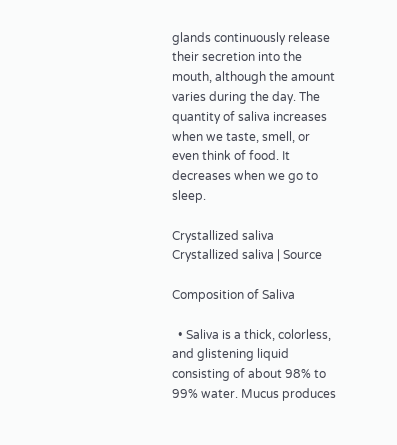glands continuously release their secretion into the mouth, although the amount varies during the day. The quantity of saliva increases when we taste, smell, or even think of food. It decreases when we go to sleep.

Crystallized saliva
Crystallized saliva | Source

Composition of Saliva

  • Saliva is a thick, colorless, and glistening liquid consisting of about 98% to 99% water. Mucus produces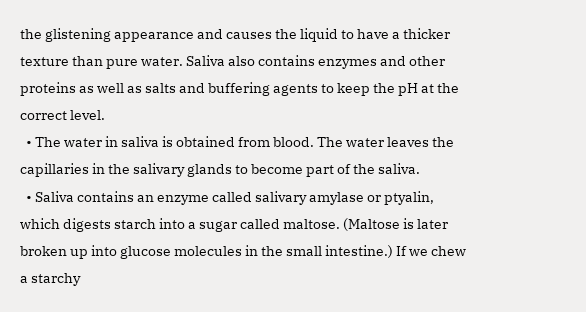the glistening appearance and causes the liquid to have a thicker texture than pure water. Saliva also contains enzymes and other proteins as well as salts and buffering agents to keep the pH at the correct level.
  • The water in saliva is obtained from blood. The water leaves the capillaries in the salivary glands to become part of the saliva.
  • Saliva contains an enzyme called salivary amylase or ptyalin, which digests starch into a sugar called maltose. (Maltose is later broken up into glucose molecules in the small intestine.) If we chew a starchy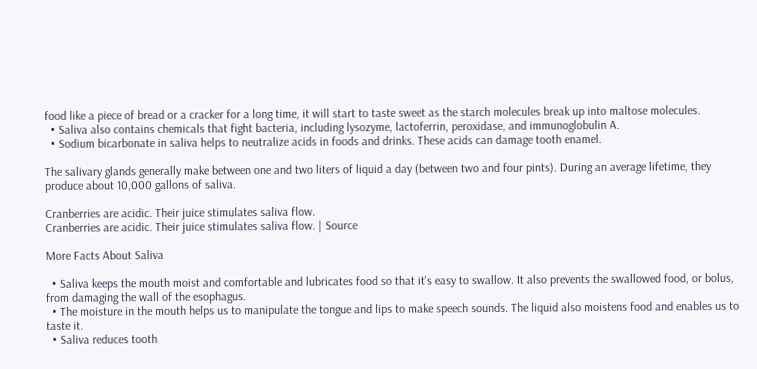food like a piece of bread or a cracker for a long time, it will start to taste sweet as the starch molecules break up into maltose molecules.
  • Saliva also contains chemicals that fight bacteria, including lysozyme, lactoferrin, peroxidase, and immunoglobulin A.
  • Sodium bicarbonate in saliva helps to neutralize acids in foods and drinks. These acids can damage tooth enamel.

The salivary glands generally make between one and two liters of liquid a day (between two and four pints). During an average lifetime, they produce about 10,000 gallons of saliva.

Cranberries are acidic. Their juice stimulates saliva flow.
Cranberries are acidic. Their juice stimulates saliva flow. | Source

More Facts About Saliva

  • Saliva keeps the mouth moist and comfortable and lubricates food so that it's easy to swallow. It also prevents the swallowed food, or bolus, from damaging the wall of the esophagus.
  • The moisture in the mouth helps us to manipulate the tongue and lips to make speech sounds. The liquid also moistens food and enables us to taste it.
  • Saliva reduces tooth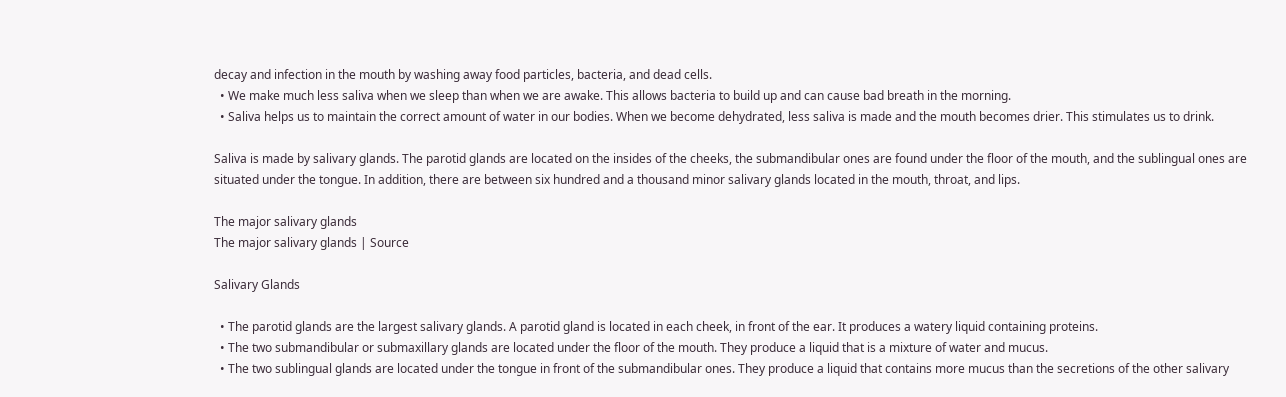decay and infection in the mouth by washing away food particles, bacteria, and dead cells.
  • We make much less saliva when we sleep than when we are awake. This allows bacteria to build up and can cause bad breath in the morning.
  • Saliva helps us to maintain the correct amount of water in our bodies. When we become dehydrated, less saliva is made and the mouth becomes drier. This stimulates us to drink.

Saliva is made by salivary glands. The parotid glands are located on the insides of the cheeks, the submandibular ones are found under the floor of the mouth, and the sublingual ones are situated under the tongue. In addition, there are between six hundred and a thousand minor salivary glands located in the mouth, throat, and lips.

The major salivary glands
The major salivary glands | Source

Salivary Glands

  • The parotid glands are the largest salivary glands. A parotid gland is located in each cheek, in front of the ear. It produces a watery liquid containing proteins.
  • The two submandibular or submaxillary glands are located under the floor of the mouth. They produce a liquid that is a mixture of water and mucus.
  • The two sublingual glands are located under the tongue in front of the submandibular ones. They produce a liquid that contains more mucus than the secretions of the other salivary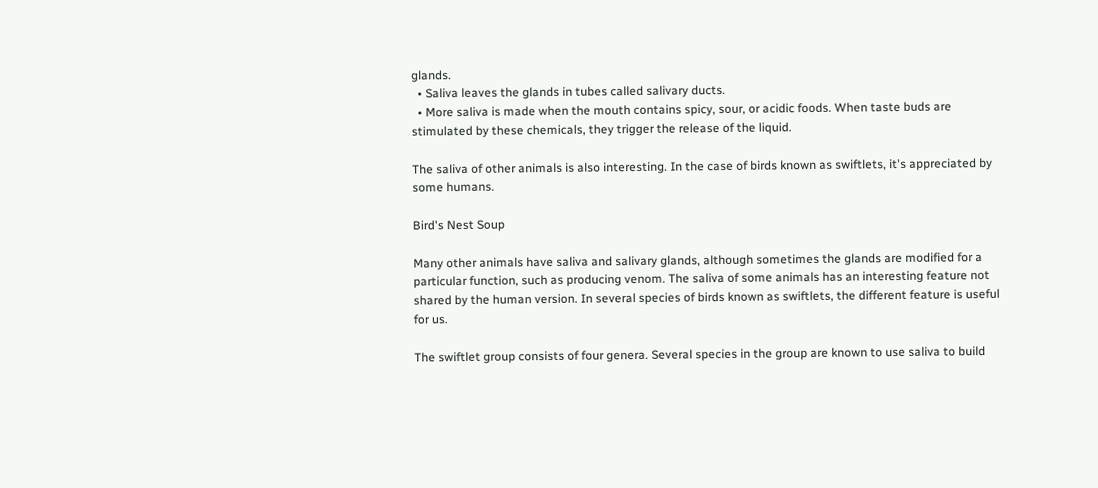glands.
  • Saliva leaves the glands in tubes called salivary ducts.
  • More saliva is made when the mouth contains spicy, sour, or acidic foods. When taste buds are stimulated by these chemicals, they trigger the release of the liquid.

The saliva of other animals is also interesting. In the case of birds known as swiftlets, it's appreciated by some humans.

Bird's Nest Soup

Many other animals have saliva and salivary glands, although sometimes the glands are modified for a particular function, such as producing venom. The saliva of some animals has an interesting feature not shared by the human version. In several species of birds known as swiftlets, the different feature is useful for us.

The swiftlet group consists of four genera. Several species in the group are known to use saliva to build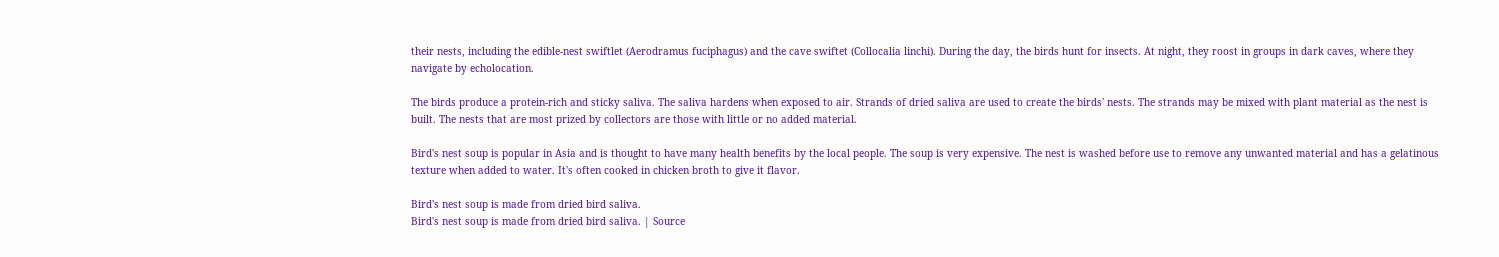their nests, including the edible-nest swiftlet (Aerodramus fuciphagus) and the cave swiftet (Collocalia linchi). During the day, the birds hunt for insects. At night, they roost in groups in dark caves, where they navigate by echolocation.

The birds produce a protein-rich and sticky saliva. The saliva hardens when exposed to air. Strands of dried saliva are used to create the birds' nests. The strands may be mixed with plant material as the nest is built. The nests that are most prized by collectors are those with little or no added material.

Bird's nest soup is popular in Asia and is thought to have many health benefits by the local people. The soup is very expensive. The nest is washed before use to remove any unwanted material and has a gelatinous texture when added to water. It's often cooked in chicken broth to give it flavor.

Bird's nest soup is made from dried bird saliva.
Bird's nest soup is made from dried bird saliva. | Source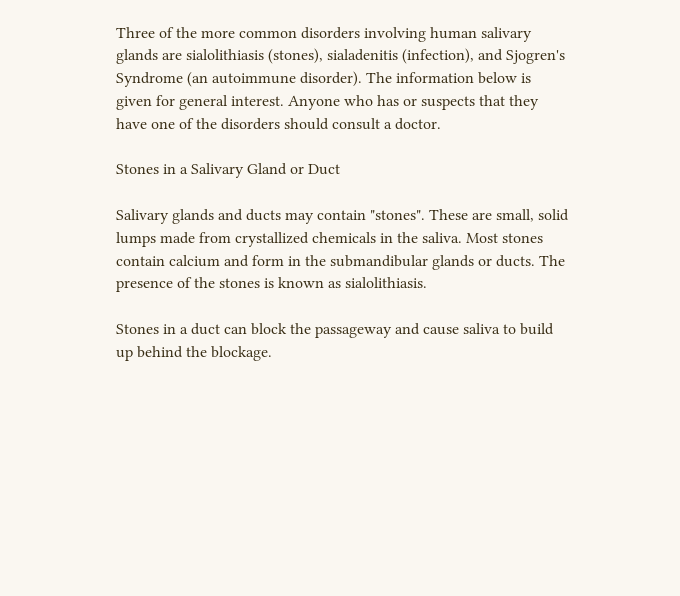Three of the more common disorders involving human salivary glands are sialolithiasis (stones), sialadenitis (infection), and Sjogren's Syndrome (an autoimmune disorder). The information below is given for general interest. Anyone who has or suspects that they have one of the disorders should consult a doctor.

Stones in a Salivary Gland or Duct

Salivary glands and ducts may contain "stones". These are small, solid lumps made from crystallized chemicals in the saliva. Most stones contain calcium and form in the submandibular glands or ducts. The presence of the stones is known as sialolithiasis.

Stones in a duct can block the passageway and cause saliva to build up behind the blockage.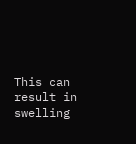This can result in swelling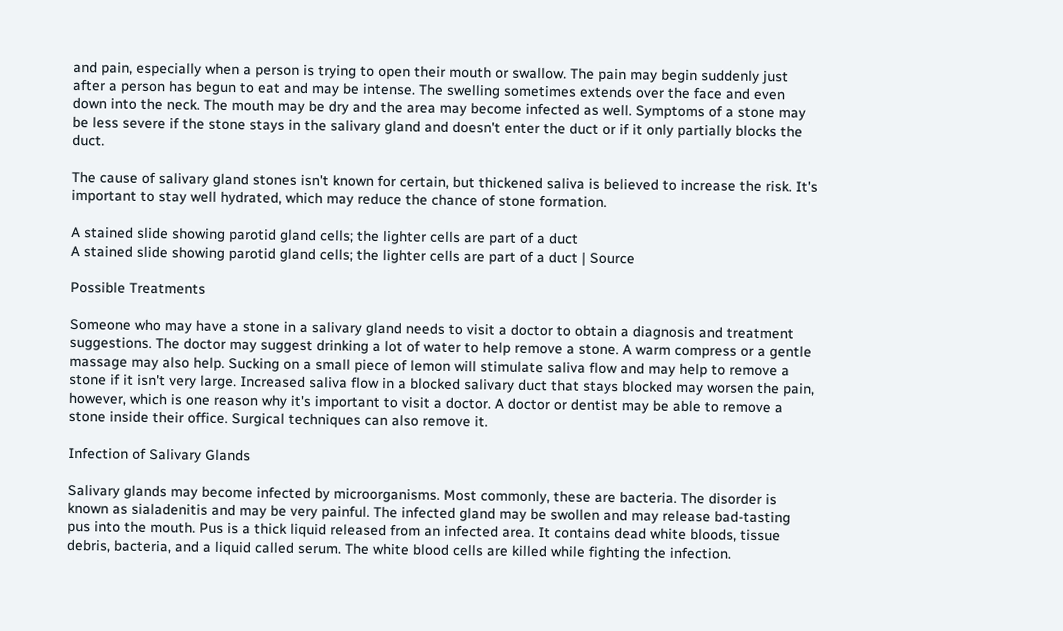and pain, especially when a person is trying to open their mouth or swallow. The pain may begin suddenly just after a person has begun to eat and may be intense. The swelling sometimes extends over the face and even down into the neck. The mouth may be dry and the area may become infected as well. Symptoms of a stone may be less severe if the stone stays in the salivary gland and doesn't enter the duct or if it only partially blocks the duct.

The cause of salivary gland stones isn't known for certain, but thickened saliva is believed to increase the risk. It's important to stay well hydrated, which may reduce the chance of stone formation.

A stained slide showing parotid gland cells; the lighter cells are part of a duct
A stained slide showing parotid gland cells; the lighter cells are part of a duct | Source

Possible Treatments

Someone who may have a stone in a salivary gland needs to visit a doctor to obtain a diagnosis and treatment suggestions. The doctor may suggest drinking a lot of water to help remove a stone. A warm compress or a gentle massage may also help. Sucking on a small piece of lemon will stimulate saliva flow and may help to remove a stone if it isn't very large. Increased saliva flow in a blocked salivary duct that stays blocked may worsen the pain, however, which is one reason why it's important to visit a doctor. A doctor or dentist may be able to remove a stone inside their office. Surgical techniques can also remove it.

Infection of Salivary Glands

Salivary glands may become infected by microorganisms. Most commonly, these are bacteria. The disorder is known as sialadenitis and may be very painful. The infected gland may be swollen and may release bad-tasting pus into the mouth. Pus is a thick liquid released from an infected area. It contains dead white bloods, tissue debris, bacteria, and a liquid called serum. The white blood cells are killed while fighting the infection.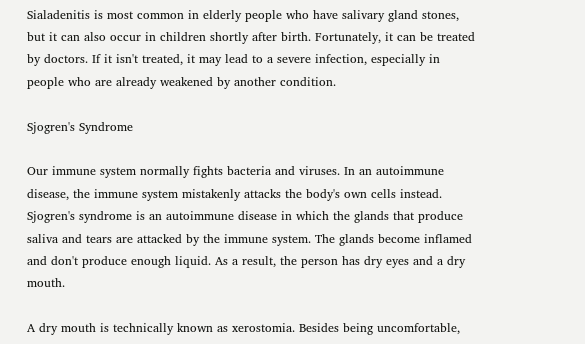Sialadenitis is most common in elderly people who have salivary gland stones, but it can also occur in children shortly after birth. Fortunately, it can be treated by doctors. If it isn't treated, it may lead to a severe infection, especially in people who are already weakened by another condition.

Sjogren's Syndrome

Our immune system normally fights bacteria and viruses. In an autoimmune disease, the immune system mistakenly attacks the body's own cells instead. Sjogren's syndrome is an autoimmune disease in which the glands that produce saliva and tears are attacked by the immune system. The glands become inflamed and don't produce enough liquid. As a result, the person has dry eyes and a dry mouth.

A dry mouth is technically known as xerostomia. Besides being uncomfortable,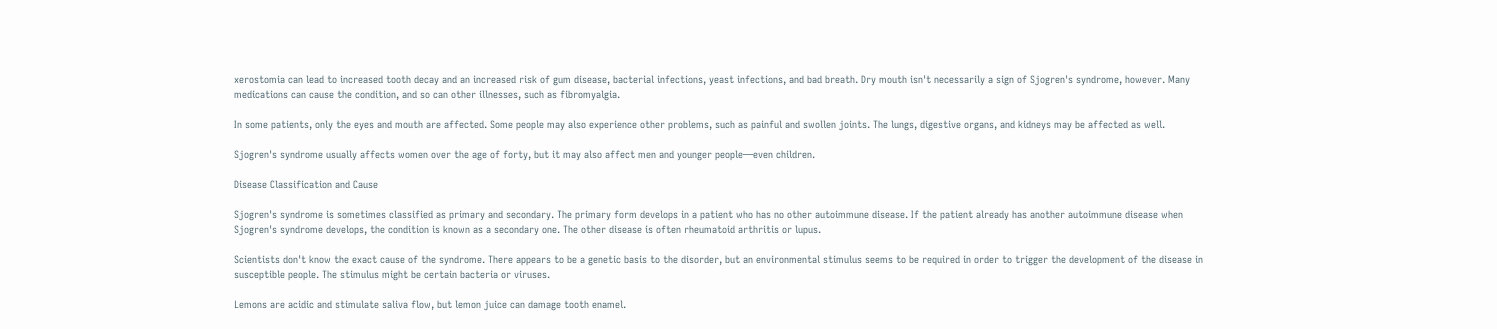xerostomia can lead to increased tooth decay and an increased risk of gum disease, bacterial infections, yeast infections, and bad breath. Dry mouth isn't necessarily a sign of Sjogren's syndrome, however. Many medications can cause the condition, and so can other illnesses, such as fibromyalgia.

In some patients, only the eyes and mouth are affected. Some people may also experience other problems, such as painful and swollen joints. The lungs, digestive organs, and kidneys may be affected as well.

Sjogren's syndrome usually affects women over the age of forty, but it may also affect men and younger people—even children.

Disease Classification and Cause

Sjogren's syndrome is sometimes classified as primary and secondary. The primary form develops in a patient who has no other autoimmune disease. If the patient already has another autoimmune disease when Sjogren's syndrome develops, the condition is known as a secondary one. The other disease is often rheumatoid arthritis or lupus.

Scientists don't know the exact cause of the syndrome. There appears to be a genetic basis to the disorder, but an environmental stimulus seems to be required in order to trigger the development of the disease in susceptible people. The stimulus might be certain bacteria or viruses.

Lemons are acidic and stimulate saliva flow, but lemon juice can damage tooth enamel.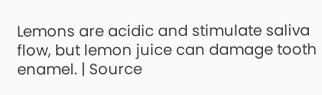Lemons are acidic and stimulate saliva flow, but lemon juice can damage tooth enamel. | Source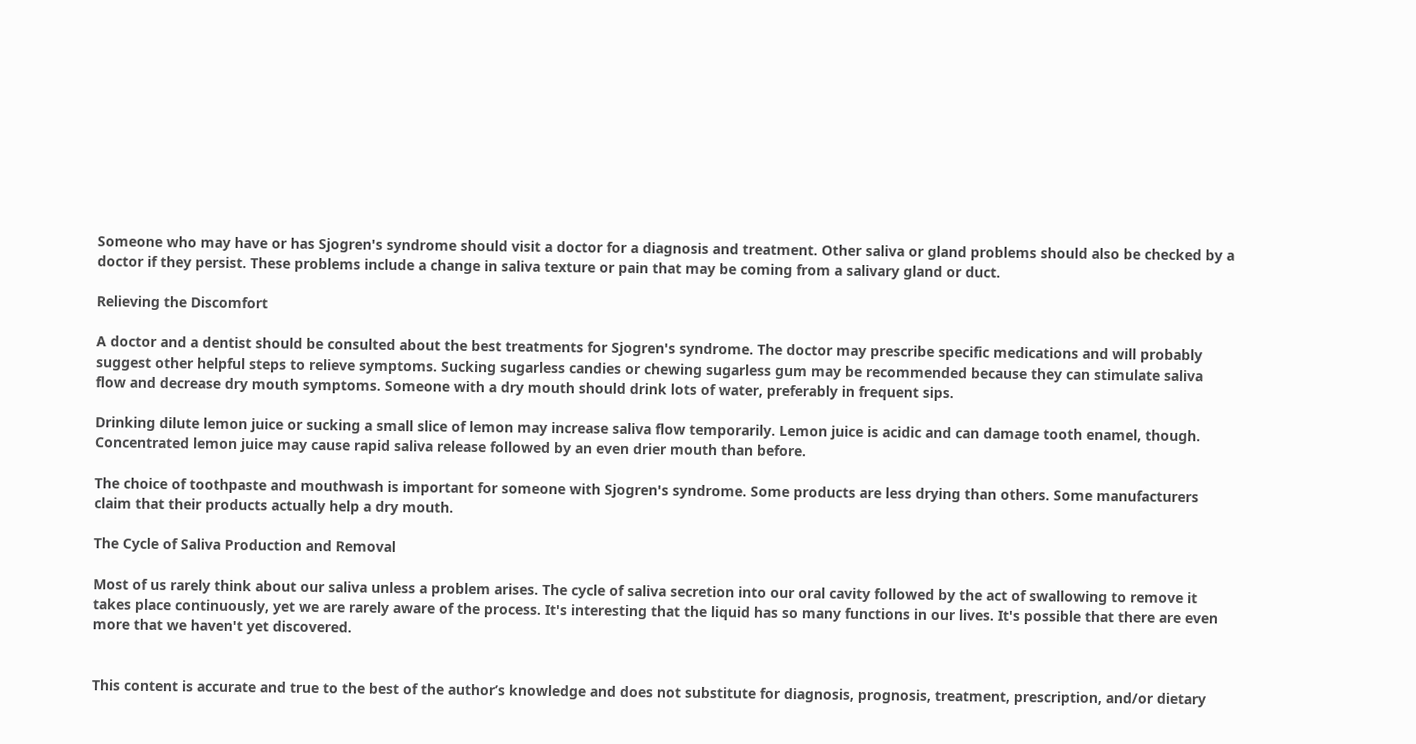Someone who may have or has Sjogren's syndrome should visit a doctor for a diagnosis and treatment. Other saliva or gland problems should also be checked by a doctor if they persist. These problems include a change in saliva texture or pain that may be coming from a salivary gland or duct.

Relieving the Discomfort

A doctor and a dentist should be consulted about the best treatments for Sjogren's syndrome. The doctor may prescribe specific medications and will probably suggest other helpful steps to relieve symptoms. Sucking sugarless candies or chewing sugarless gum may be recommended because they can stimulate saliva flow and decrease dry mouth symptoms. Someone with a dry mouth should drink lots of water, preferably in frequent sips.

Drinking dilute lemon juice or sucking a small slice of lemon may increase saliva flow temporarily. Lemon juice is acidic and can damage tooth enamel, though. Concentrated lemon juice may cause rapid saliva release followed by an even drier mouth than before.

The choice of toothpaste and mouthwash is important for someone with Sjogren's syndrome. Some products are less drying than others. Some manufacturers claim that their products actually help a dry mouth.

The Cycle of Saliva Production and Removal

Most of us rarely think about our saliva unless a problem arises. The cycle of saliva secretion into our oral cavity followed by the act of swallowing to remove it takes place continuously, yet we are rarely aware of the process. It's interesting that the liquid has so many functions in our lives. It's possible that there are even more that we haven't yet discovered.


This content is accurate and true to the best of the author’s knowledge and does not substitute for diagnosis, prognosis, treatment, prescription, and/or dietary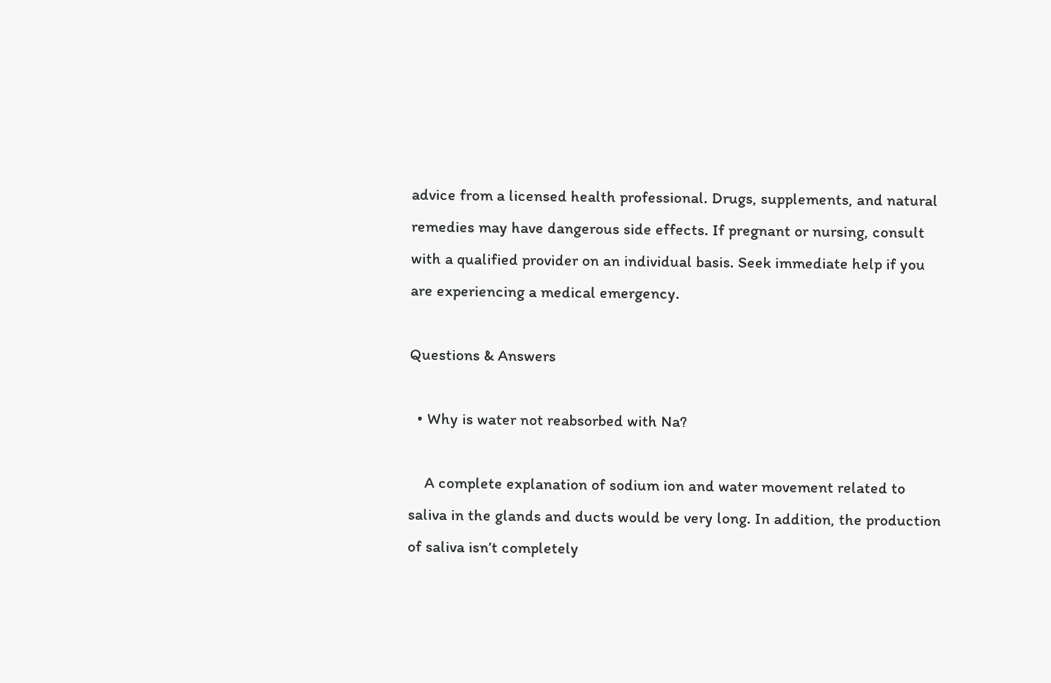advice from a licensed health professional. Drugs, supplements, and natural remedies may have dangerous side effects. If pregnant or nursing, consult with a qualified provider on an individual basis. Seek immediate help if you are experiencing a medical emergency.

Questions & Answers

  • Why is water not reabsorbed with Na?

    A complete explanation of sodium ion and water movement related to saliva in the glands and ducts would be very long. In addition, the production of saliva isn’t completely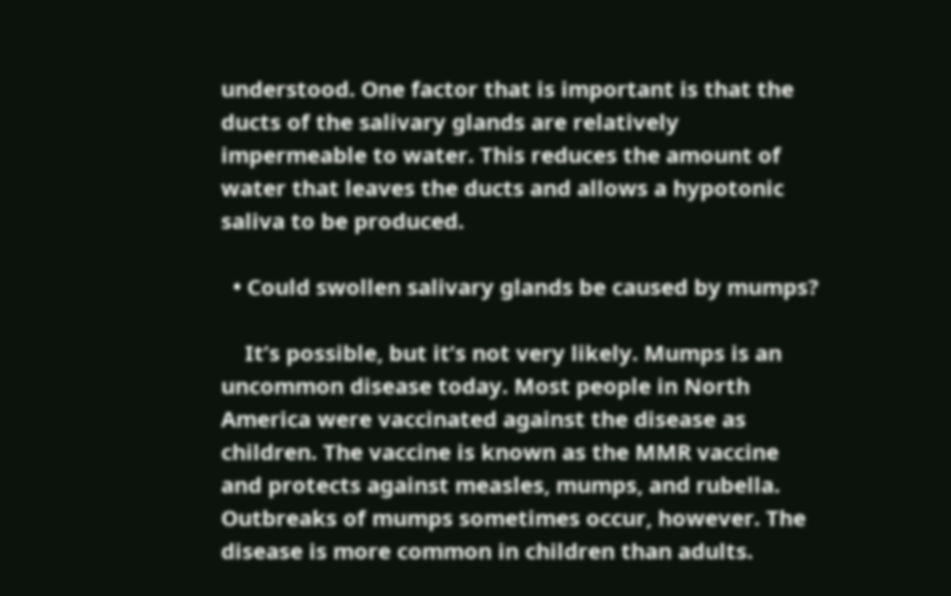understood. One factor that is important is that the ducts of the salivary glands are relatively impermeable to water. This reduces the amount of water that leaves the ducts and allows a hypotonic saliva to be produced.

  • Could swollen salivary glands be caused by mumps?

    It’s possible, but it’s not very likely. Mumps is an uncommon disease today. Most people in North America were vaccinated against the disease as children. The vaccine is known as the MMR vaccine and protects against measles, mumps, and rubella. Outbreaks of mumps sometimes occur, however. The disease is more common in children than adults.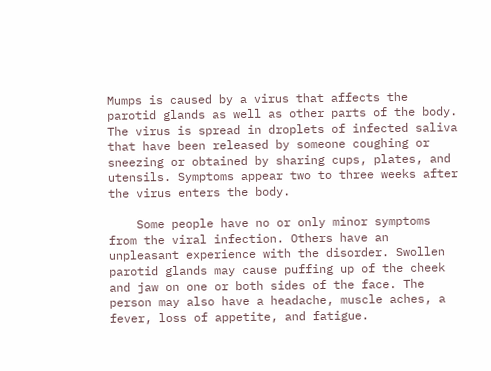Mumps is caused by a virus that affects the parotid glands as well as other parts of the body. The virus is spread in droplets of infected saliva that have been released by someone coughing or sneezing or obtained by sharing cups, plates, and utensils. Symptoms appear two to three weeks after the virus enters the body.

    Some people have no or only minor symptoms from the viral infection. Others have an unpleasant experience with the disorder. Swollen parotid glands may cause puffing up of the cheek and jaw on one or both sides of the face. The person may also have a headache, muscle aches, a fever, loss of appetite, and fatigue.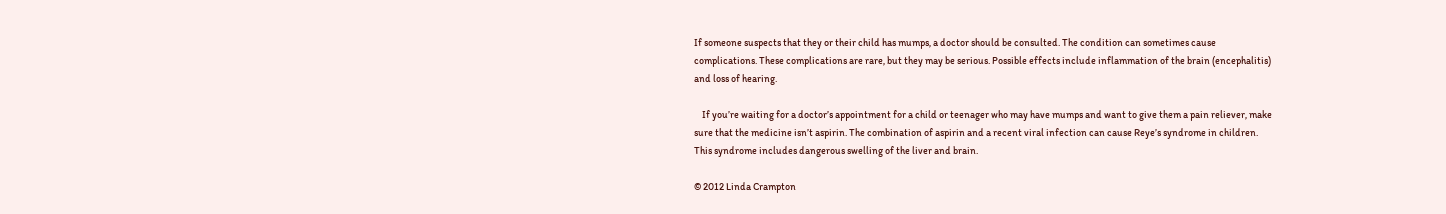If someone suspects that they or their child has mumps, a doctor should be consulted. The condition can sometimes cause complications. These complications are rare, but they may be serious. Possible effects include inflammation of the brain (encephalitis) and loss of hearing.

    If you’re waiting for a doctor’s appointment for a child or teenager who may have mumps and want to give them a pain reliever, make sure that the medicine isn’t aspirin. The combination of aspirin and a recent viral infection can cause Reye’s syndrome in children. This syndrome includes dangerous swelling of the liver and brain.

© 2012 Linda Crampton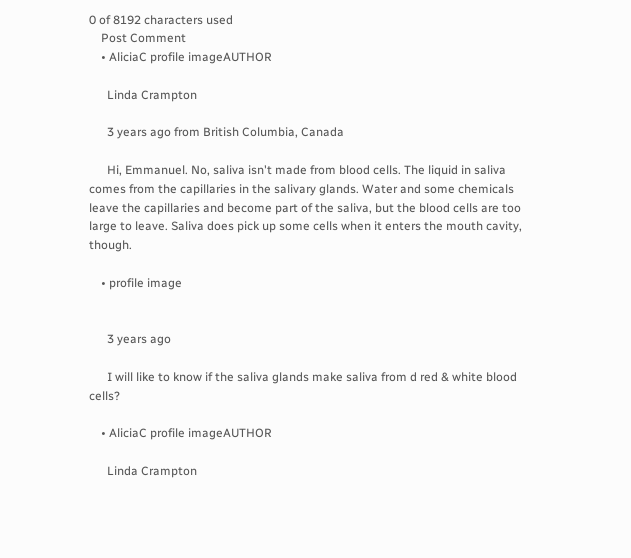0 of 8192 characters used
    Post Comment
    • AliciaC profile imageAUTHOR

      Linda Crampton

      3 years ago from British Columbia, Canada

      Hi, Emmanuel. No, saliva isn't made from blood cells. The liquid in saliva comes from the capillaries in the salivary glands. Water and some chemicals leave the capillaries and become part of the saliva, but the blood cells are too large to leave. Saliva does pick up some cells when it enters the mouth cavity, though.

    • profile image


      3 years ago

      I will like to know if the saliva glands make saliva from d red & white blood cells?

    • AliciaC profile imageAUTHOR

      Linda Crampton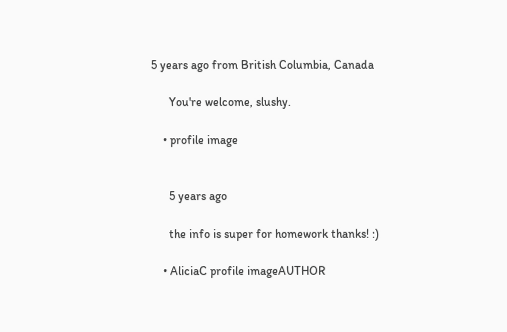5 years ago from British Columbia, Canada

      You're welcome, slushy.

    • profile image


      5 years ago

      the info is super for homework thanks! :)

    • AliciaC profile imageAUTHOR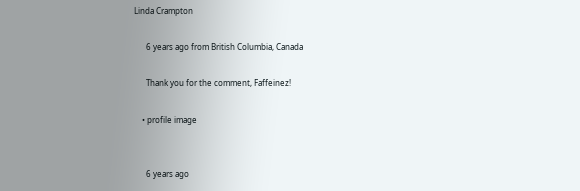Linda Crampton

      6 years ago from British Columbia, Canada

      Thank you for the comment, Faffeinez!

    • profile image


      6 years ago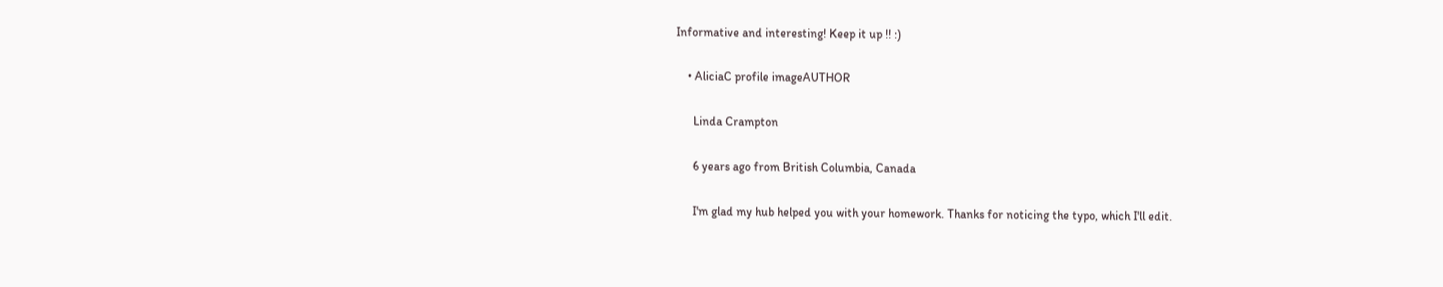Informative and interesting! Keep it up !! :)

    • AliciaC profile imageAUTHOR

      Linda Crampton

      6 years ago from British Columbia, Canada

      I'm glad my hub helped you with your homework. Thanks for noticing the typo, which I'll edit.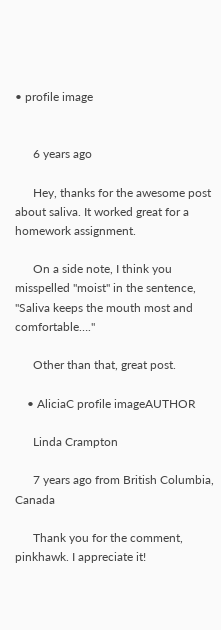• profile image


      6 years ago

      Hey, thanks for the awesome post about saliva. It worked great for a homework assignment.

      On a side note, I think you misspelled "moist" in the sentence, "Saliva keeps the mouth most and comfortable…."

      Other than that, great post.

    • AliciaC profile imageAUTHOR

      Linda Crampton

      7 years ago from British Columbia, Canada

      Thank you for the comment, pinkhawk. I appreciate it!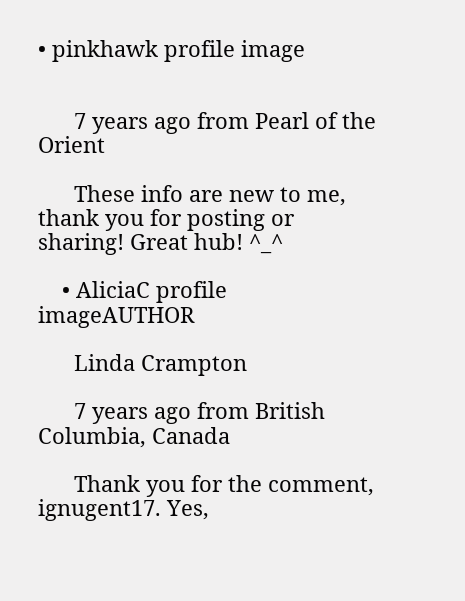• pinkhawk profile image


      7 years ago from Pearl of the Orient

      These info are new to me, thank you for posting or sharing! Great hub! ^_^

    • AliciaC profile imageAUTHOR

      Linda Crampton

      7 years ago from British Columbia, Canada

      Thank you for the comment, ignugent17. Yes,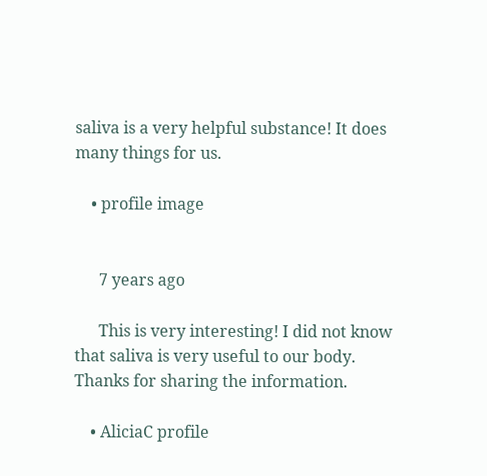saliva is a very helpful substance! It does many things for us.

    • profile image


      7 years ago

      This is very interesting! I did not know that saliva is very useful to our body. Thanks for sharing the information.

    • AliciaC profile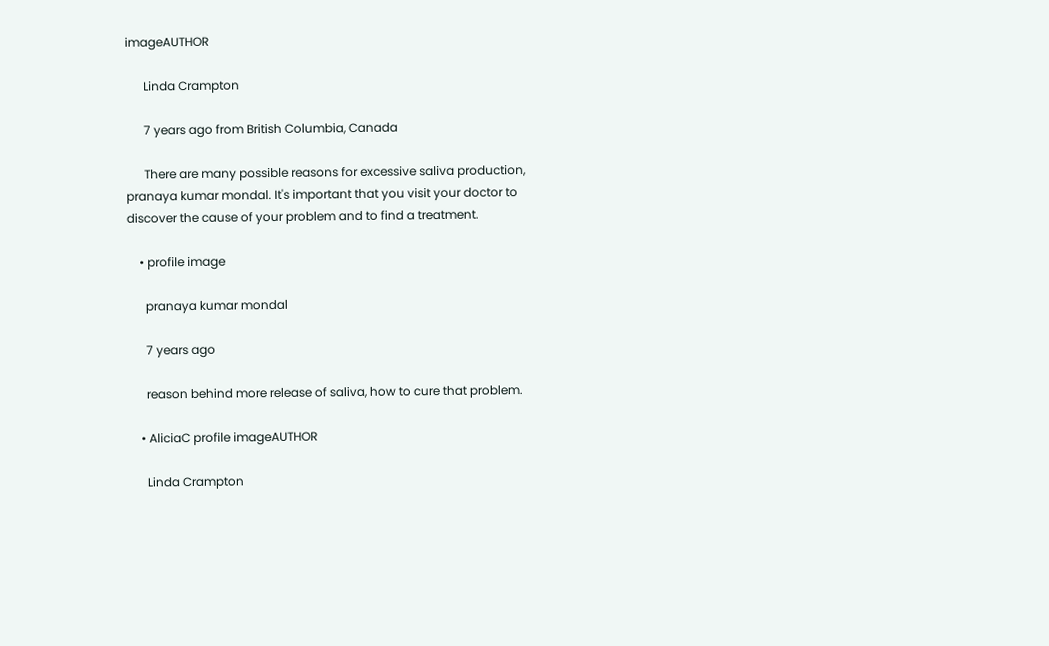imageAUTHOR

      Linda Crampton

      7 years ago from British Columbia, Canada

      There are many possible reasons for excessive saliva production, pranaya kumar mondal. It's important that you visit your doctor to discover the cause of your problem and to find a treatment.

    • profile image

      pranaya kumar mondal

      7 years ago

      reason behind more release of saliva, how to cure that problem.

    • AliciaC profile imageAUTHOR

      Linda Crampton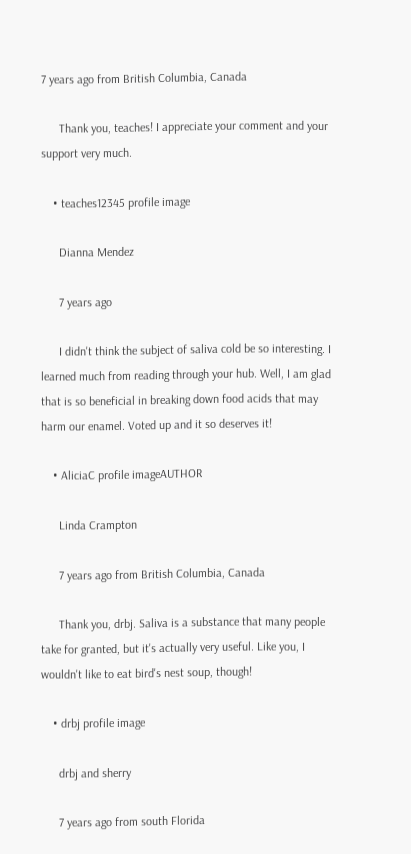7 years ago from British Columbia, Canada

      Thank you, teaches! I appreciate your comment and your support very much.

    • teaches12345 profile image

      Dianna Mendez

      7 years ago

      I didn't think the subject of saliva cold be so interesting. I learned much from reading through your hub. Well, I am glad that is so beneficial in breaking down food acids that may harm our enamel. Voted up and it so deserves it!

    • AliciaC profile imageAUTHOR

      Linda Crampton

      7 years ago from British Columbia, Canada

      Thank you, drbj. Saliva is a substance that many people take for granted, but it's actually very useful. Like you, I wouldn't like to eat bird's nest soup, though!

    • drbj profile image

      drbj and sherry

      7 years ago from south Florida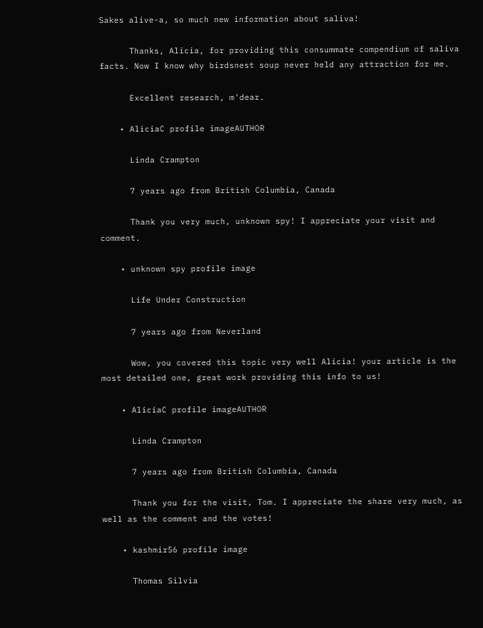Sakes alive-a, so much new information about saliva!

      Thanks, Alicia, for providing this consummate compendium of saliva facts. Now I know why birdsnest soup never held any attraction for me.

      Excellent research, m'dear.

    • AliciaC profile imageAUTHOR

      Linda Crampton

      7 years ago from British Columbia, Canada

      Thank you very much, unknown spy! I appreciate your visit and comment.

    • unknown spy profile image

      Life Under Construction

      7 years ago from Neverland

      Wow, you covered this topic very well Alicia! your article is the most detailed one, great work providing this info to us!

    • AliciaC profile imageAUTHOR

      Linda Crampton

      7 years ago from British Columbia, Canada

      Thank you for the visit, Tom. I appreciate the share very much, as well as the comment and the votes!

    • kashmir56 profile image

      Thomas Silvia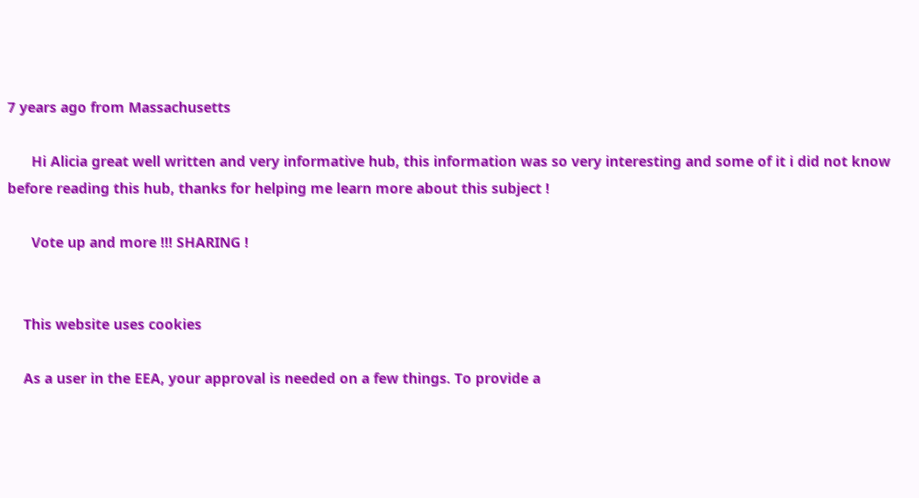7 years ago from Massachusetts

      Hi Alicia great well written and very informative hub, this information was so very interesting and some of it i did not know before reading this hub, thanks for helping me learn more about this subject !

      Vote up and more !!! SHARING !


    This website uses cookies

    As a user in the EEA, your approval is needed on a few things. To provide a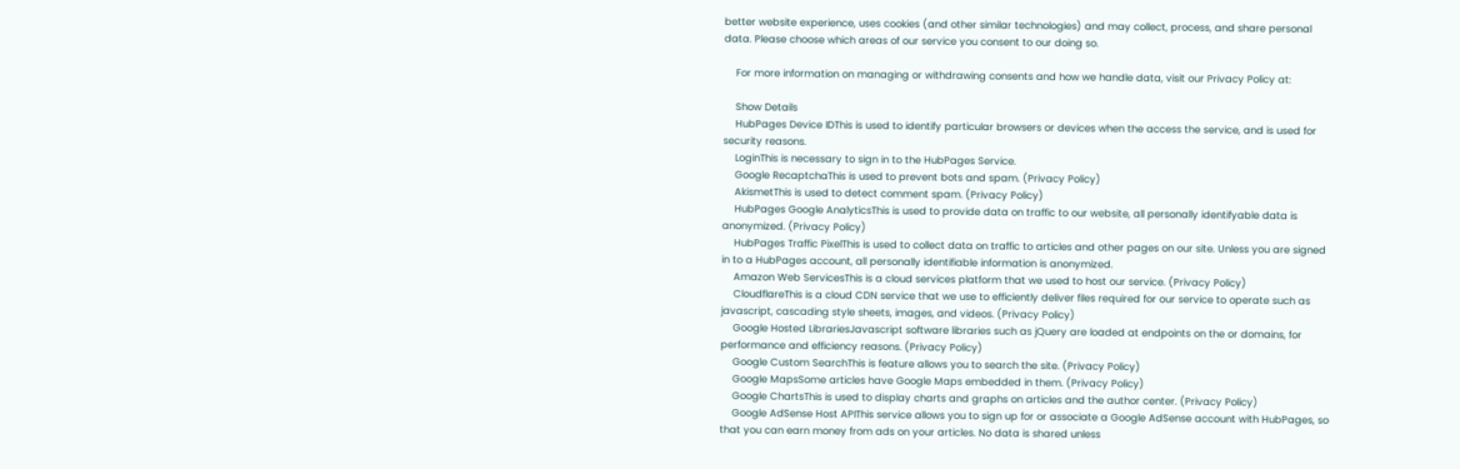better website experience, uses cookies (and other similar technologies) and may collect, process, and share personal data. Please choose which areas of our service you consent to our doing so.

    For more information on managing or withdrawing consents and how we handle data, visit our Privacy Policy at:

    Show Details
    HubPages Device IDThis is used to identify particular browsers or devices when the access the service, and is used for security reasons.
    LoginThis is necessary to sign in to the HubPages Service.
    Google RecaptchaThis is used to prevent bots and spam. (Privacy Policy)
    AkismetThis is used to detect comment spam. (Privacy Policy)
    HubPages Google AnalyticsThis is used to provide data on traffic to our website, all personally identifyable data is anonymized. (Privacy Policy)
    HubPages Traffic PixelThis is used to collect data on traffic to articles and other pages on our site. Unless you are signed in to a HubPages account, all personally identifiable information is anonymized.
    Amazon Web ServicesThis is a cloud services platform that we used to host our service. (Privacy Policy)
    CloudflareThis is a cloud CDN service that we use to efficiently deliver files required for our service to operate such as javascript, cascading style sheets, images, and videos. (Privacy Policy)
    Google Hosted LibrariesJavascript software libraries such as jQuery are loaded at endpoints on the or domains, for performance and efficiency reasons. (Privacy Policy)
    Google Custom SearchThis is feature allows you to search the site. (Privacy Policy)
    Google MapsSome articles have Google Maps embedded in them. (Privacy Policy)
    Google ChartsThis is used to display charts and graphs on articles and the author center. (Privacy Policy)
    Google AdSense Host APIThis service allows you to sign up for or associate a Google AdSense account with HubPages, so that you can earn money from ads on your articles. No data is shared unless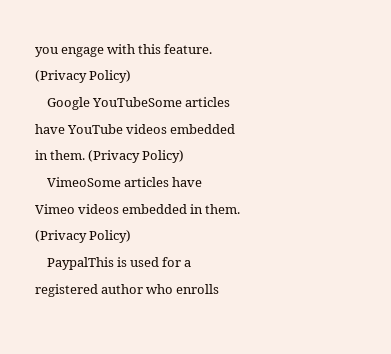you engage with this feature. (Privacy Policy)
    Google YouTubeSome articles have YouTube videos embedded in them. (Privacy Policy)
    VimeoSome articles have Vimeo videos embedded in them. (Privacy Policy)
    PaypalThis is used for a registered author who enrolls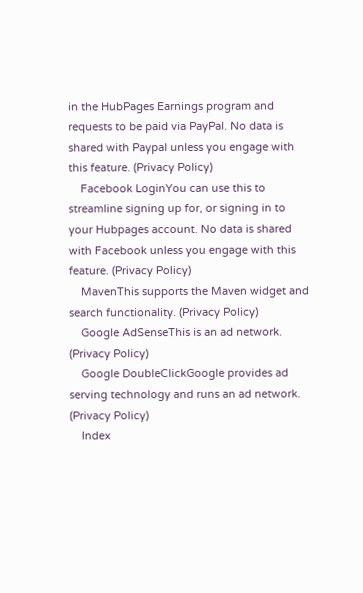in the HubPages Earnings program and requests to be paid via PayPal. No data is shared with Paypal unless you engage with this feature. (Privacy Policy)
    Facebook LoginYou can use this to streamline signing up for, or signing in to your Hubpages account. No data is shared with Facebook unless you engage with this feature. (Privacy Policy)
    MavenThis supports the Maven widget and search functionality. (Privacy Policy)
    Google AdSenseThis is an ad network. (Privacy Policy)
    Google DoubleClickGoogle provides ad serving technology and runs an ad network. (Privacy Policy)
    Index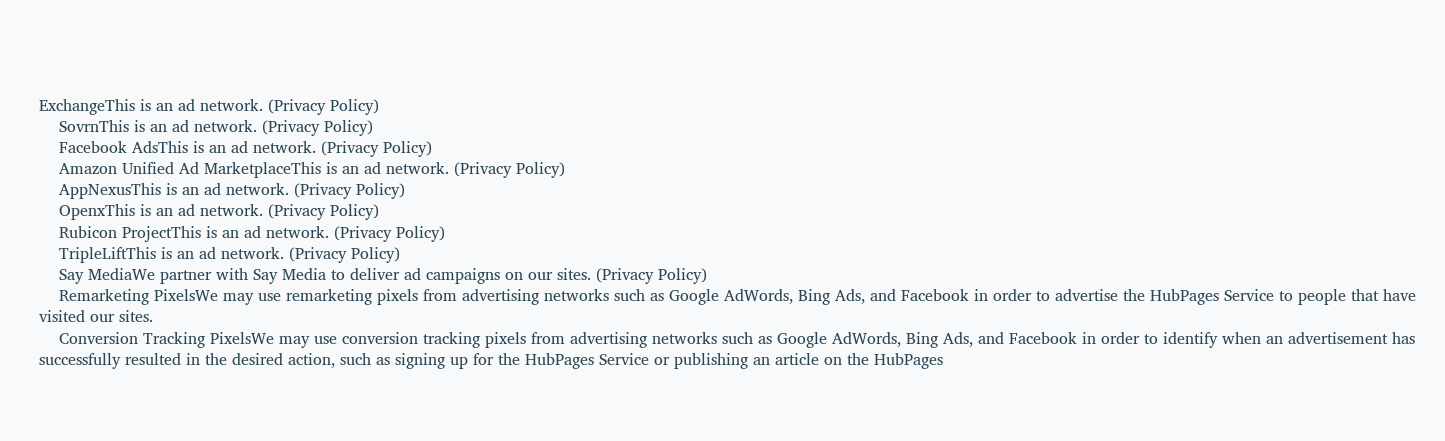ExchangeThis is an ad network. (Privacy Policy)
    SovrnThis is an ad network. (Privacy Policy)
    Facebook AdsThis is an ad network. (Privacy Policy)
    Amazon Unified Ad MarketplaceThis is an ad network. (Privacy Policy)
    AppNexusThis is an ad network. (Privacy Policy)
    OpenxThis is an ad network. (Privacy Policy)
    Rubicon ProjectThis is an ad network. (Privacy Policy)
    TripleLiftThis is an ad network. (Privacy Policy)
    Say MediaWe partner with Say Media to deliver ad campaigns on our sites. (Privacy Policy)
    Remarketing PixelsWe may use remarketing pixels from advertising networks such as Google AdWords, Bing Ads, and Facebook in order to advertise the HubPages Service to people that have visited our sites.
    Conversion Tracking PixelsWe may use conversion tracking pixels from advertising networks such as Google AdWords, Bing Ads, and Facebook in order to identify when an advertisement has successfully resulted in the desired action, such as signing up for the HubPages Service or publishing an article on the HubPages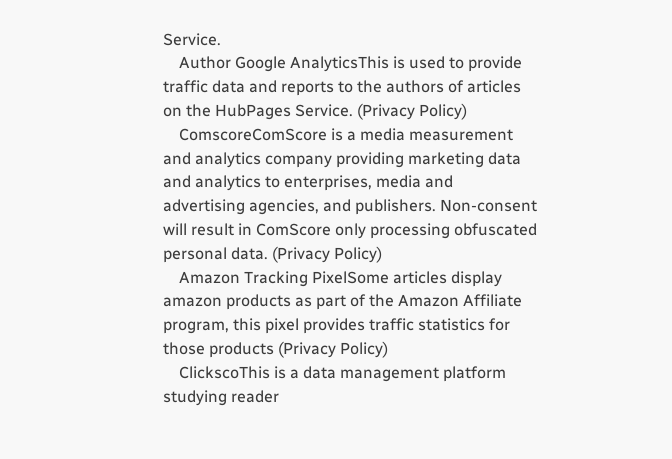Service.
    Author Google AnalyticsThis is used to provide traffic data and reports to the authors of articles on the HubPages Service. (Privacy Policy)
    ComscoreComScore is a media measurement and analytics company providing marketing data and analytics to enterprises, media and advertising agencies, and publishers. Non-consent will result in ComScore only processing obfuscated personal data. (Privacy Policy)
    Amazon Tracking PixelSome articles display amazon products as part of the Amazon Affiliate program, this pixel provides traffic statistics for those products (Privacy Policy)
    ClickscoThis is a data management platform studying reader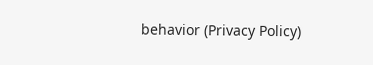behavior (Privacy Policy)